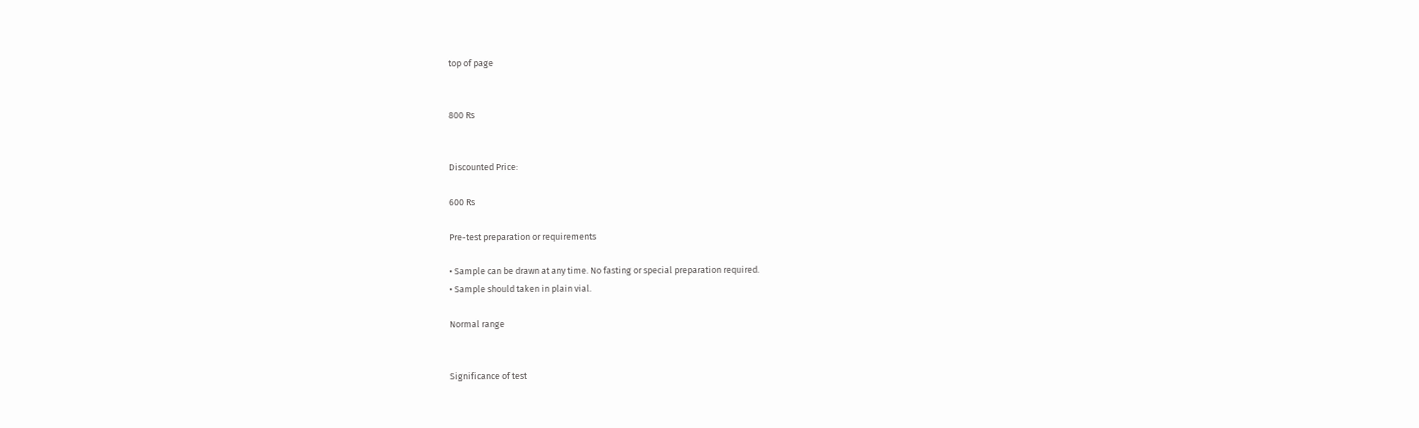top of page


800 Rs


Discounted Price:

600 Rs

Pre-test preparation or requirements

• Sample can be drawn at any time. No fasting or special preparation required.
• Sample should taken in plain vial.

Normal range


Significance of test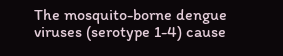The mosquito-borne dengue viruses (serotype 1-4) cause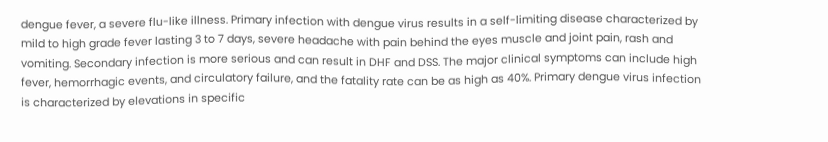dengue fever, a severe flu-like illness. Primary infection with dengue virus results in a self-limiting disease characterized by mild to high grade fever lasting 3 to 7 days, severe headache with pain behind the eyes muscle and joint pain, rash and vomiting. Secondary infection is more serious and can result in DHF and DSS. The major clinical symptoms can include high fever, hemorrhagic events, and circulatory failure, and the fatality rate can be as high as 40%. Primary dengue virus infection is characterized by elevations in specific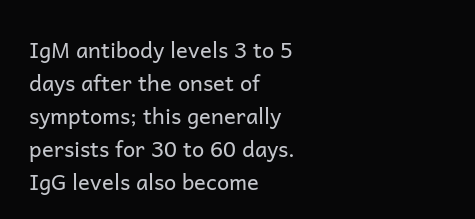IgM antibody levels 3 to 5 days after the onset of symptoms; this generally persists for 30 to 60 days. IgG levels also become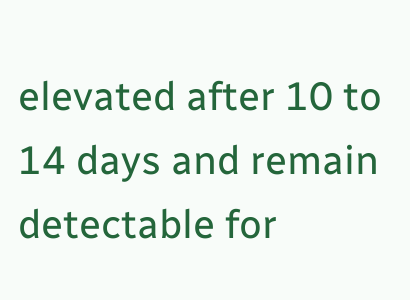elevated after 10 to 14 days and remain detectable for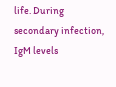life. During secondary infection, IgM levels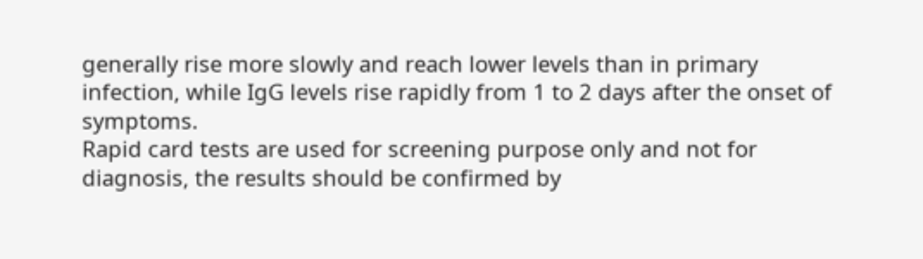generally rise more slowly and reach lower levels than in primary infection, while IgG levels rise rapidly from 1 to 2 days after the onset of symptoms.
Rapid card tests are used for screening purpose only and not for diagnosis, the results should be confirmed by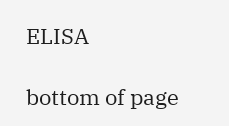ELISA

bottom of page